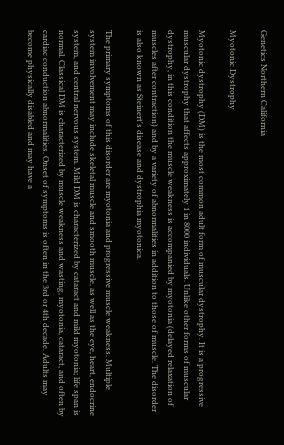Genetics Northern California

Myotonic Dystrophy

Myotonic dystrophy (DM) is the most common adult form of muscular dystrophy. It is a progressive muscular dystrophy that affects approximately 1 in 8000 individuals. Unlike other forms of muscular dystrophy, in this condition the muscle weakness is accompanied by myotonia (delayed relaxation of muscles after contraction) and by a variety of abnormalities in addition to those of muscle. The disorder is also known as Steinert's disease and dystrophia myotonica.

The primary symptoms of this disorder are myotonia and progressive muscle weakness. Multiple system involvement may include skeletal muscle and smooth muscle, as well as the eye, heart, endocrine system, and central nervous system. Mild DM is characterized by cataract and mild myotonia; life span is normal. Classical DM is characterized by muscle weakness and wasting, myotonia, cataract, and often by cardiac conduction abnormalities. Onset of symptoms is often in the 3rd or 4th decade. Adults may become physically disabled and may have a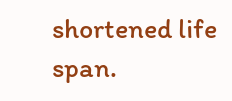shortened life span.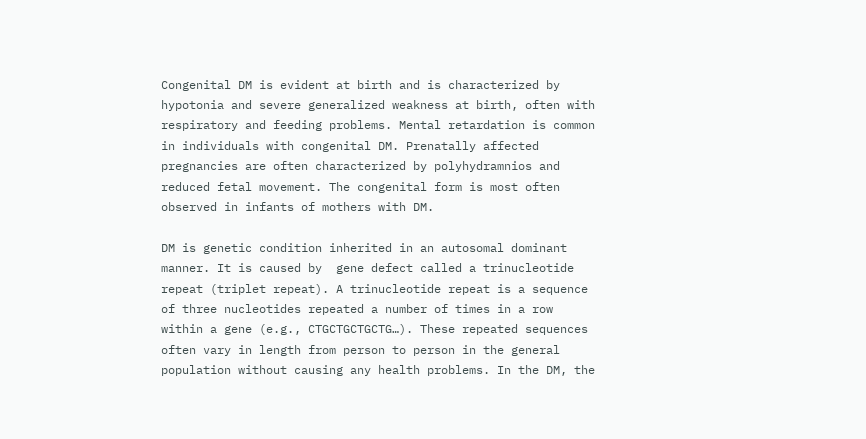Congenital DM is evident at birth and is characterized by hypotonia and severe generalized weakness at birth, often with respiratory and feeding problems. Mental retardation is common in individuals with congenital DM. Prenatally affected pregnancies are often characterized by polyhydramnios and reduced fetal movement. The congenital form is most often observed in infants of mothers with DM.

DM is genetic condition inherited in an autosomal dominant manner. It is caused by  gene defect called a trinucleotide repeat (triplet repeat). A trinucleotide repeat is a sequence of three nucleotides repeated a number of times in a row within a gene (e.g., CTGCTGCTGCTG…). These repeated sequences often vary in length from person to person in the general population without causing any health problems. In the DM, the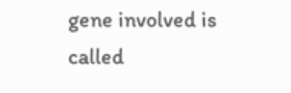gene involved is called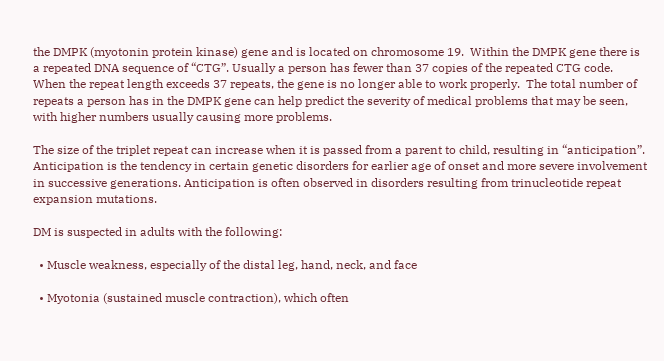the DMPK (myotonin protein kinase) gene and is located on chromosome 19.  Within the DMPK gene there is a repeated DNA sequence of “CTG”. Usually a person has fewer than 37 copies of the repeated CTG code. When the repeat length exceeds 37 repeats, the gene is no longer able to work properly.  The total number of repeats a person has in the DMPK gene can help predict the severity of medical problems that may be seen, with higher numbers usually causing more problems.

The size of the triplet repeat can increase when it is passed from a parent to child, resulting in “anticipation”. Anticipation is the tendency in certain genetic disorders for earlier age of onset and more severe involvement in successive generations. Anticipation is often observed in disorders resulting from trinucleotide repeat expansion mutations.

DM is suspected in adults with the following:

  • Muscle weakness, especially of the distal leg, hand, neck, and face

  • Myotonia (sustained muscle contraction), which often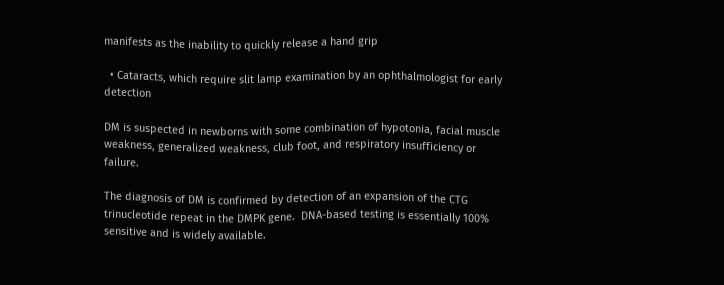manifests as the inability to quickly release a hand grip

  • Cataracts, which require slit lamp examination by an ophthalmologist for early detection

DM is suspected in newborns with some combination of hypotonia, facial muscle weakness, generalized weakness, club foot, and respiratory insufficiency or failure.

The diagnosis of DM is confirmed by detection of an expansion of the CTG trinucleotide repeat in the DMPK gene.  DNA-based testing is essentially 100% sensitive and is widely available.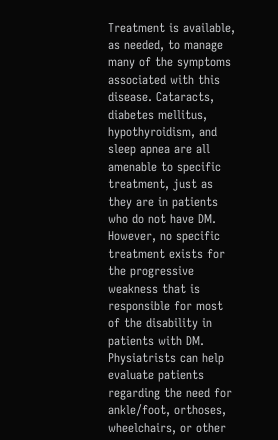Treatment is available, as needed, to manage many of the symptoms associated with this disease. Cataracts, diabetes mellitus, hypothyroidism, and sleep apnea are all amenable to specific treatment, just as they are in patients who do not have DM. However, no specific treatment exists for the progressive weakness that is responsible for most of the disability in patients with DM. Physiatrists can help evaluate patients regarding the need for ankle/foot, orthoses, wheelchairs, or other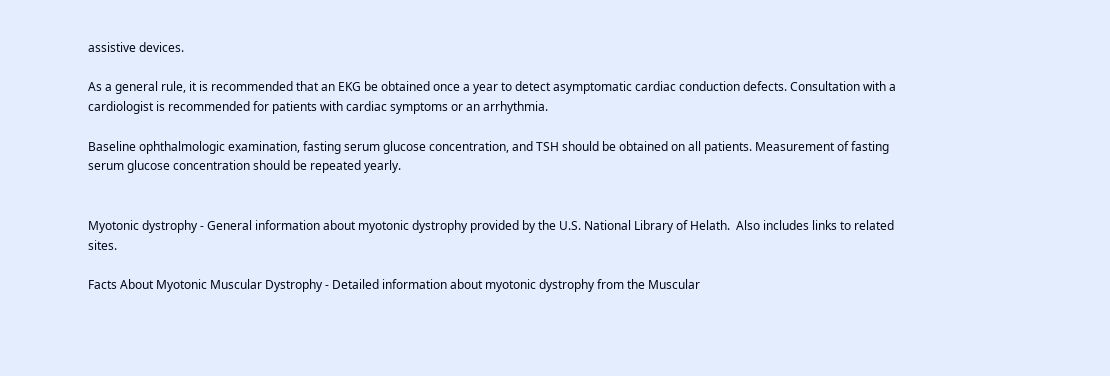assistive devices.

As a general rule, it is recommended that an EKG be obtained once a year to detect asymptomatic cardiac conduction defects. Consultation with a cardiologist is recommended for patients with cardiac symptoms or an arrhythmia.

Baseline ophthalmologic examination, fasting serum glucose concentration, and TSH should be obtained on all patients. Measurement of fasting serum glucose concentration should be repeated yearly.


Myotonic dystrophy - General information about myotonic dystrophy provided by the U.S. National Library of Helath.  Also includes links to related sites.

Facts About Myotonic Muscular Dystrophy - Detailed information about myotonic dystrophy from the Muscular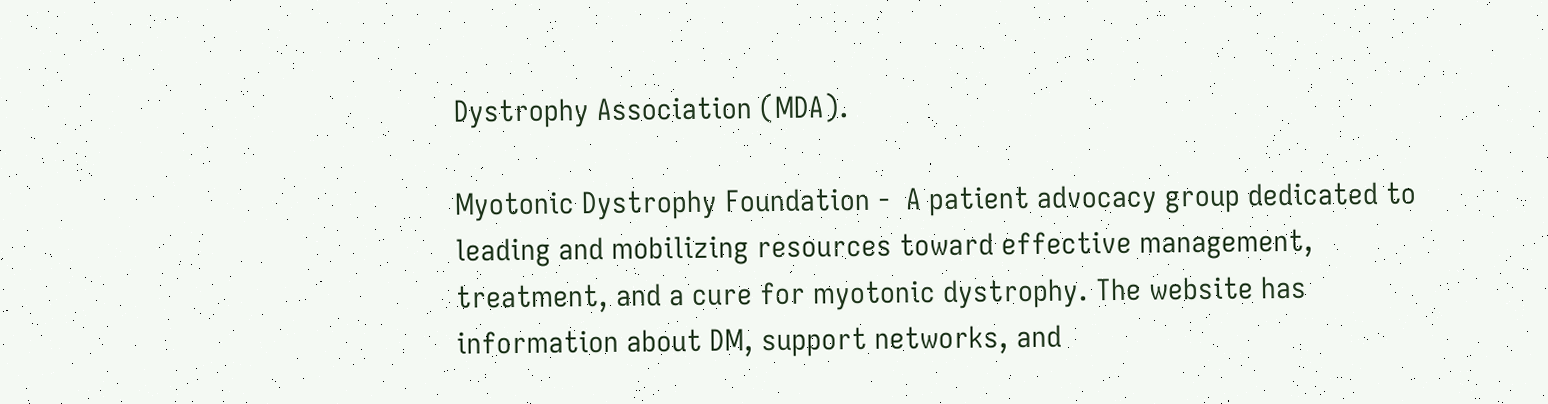Dystrophy Association (MDA).

Myotonic Dystrophy Foundation -  A patient advocacy group dedicated to leading and mobilizing resources toward effective management, treatment, and a cure for myotonic dystrophy. The website has information about DM, support networks, and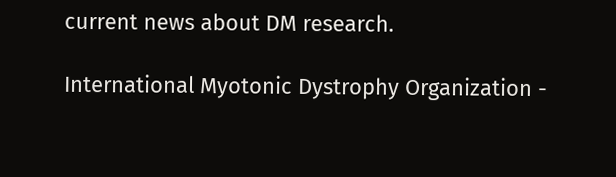current news about DM research.

International Myotonic Dystrophy Organization -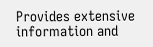Provides extensive information and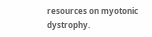resources on myotonic dystrophy.